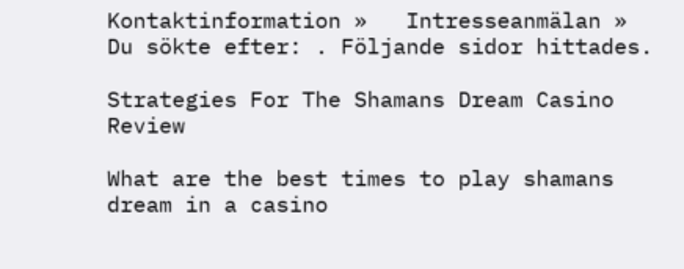Kontaktinformation »   Intresseanmälan »
Du sökte efter: . Följande sidor hittades.

Strategies For The Shamans Dream Casino Review

What are the best times to play shamans dream in a casino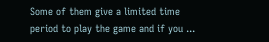Some of them give a limited time period to play the game and if you ...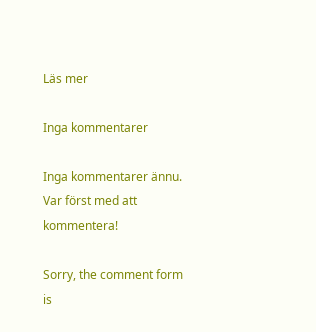Läs mer

Inga kommentarer

Inga kommentarer ännu. Var först med att kommentera!

Sorry, the comment form is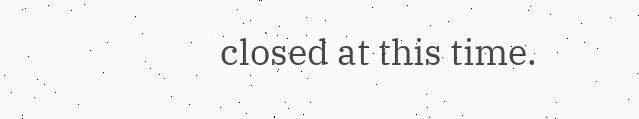closed at this time.